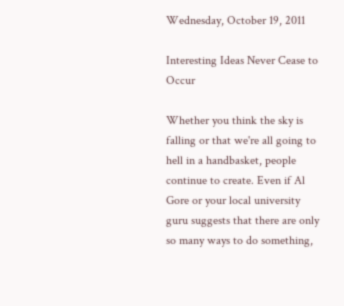Wednesday, October 19, 2011

Interesting Ideas Never Cease to Occur

Whether you think the sky is falling or that we're all going to hell in a handbasket, people continue to create. Even if Al Gore or your local university guru suggests that there are only so many ways to do something,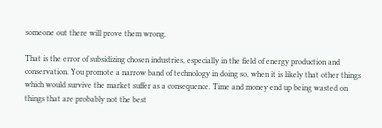someone out there will prove them wrong.

That is the error of subsidizing chosen industries, especially in the field of energy production and conservation. You promote a narrow band of technology in doing so, when it is likely that other things which would survive the market suffer as a consequence. Time and money end up being wasted on things that are probably not the best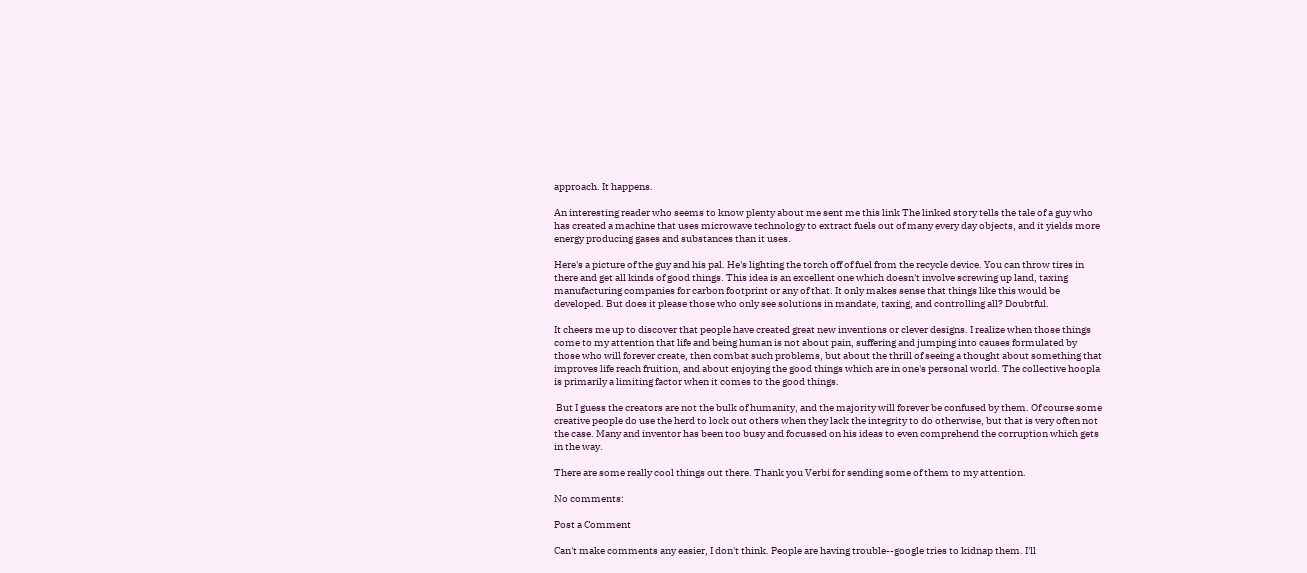approach. It happens.

An interesting reader who seems to know plenty about me sent me this link The linked story tells the tale of a guy who has created a machine that uses microwave technology to extract fuels out of many every day objects, and it yields more energy producing gases and substances than it uses.

Here's a picture of the guy and his pal. He's lighting the torch off of fuel from the recycle device. You can throw tires in there and get all kinds of good things. This idea is an excellent one which doesn't involve screwing up land, taxing manufacturing companies for carbon footprint or any of that. It only makes sense that things like this would be developed. But does it please those who only see solutions in mandate, taxing, and controlling all? Doubtful.

It cheers me up to discover that people have created great new inventions or clever designs. I realize when those things come to my attention that life and being human is not about pain, suffering and jumping into causes formulated by those who will forever create, then combat such problems, but about the thrill of seeing a thought about something that improves life reach fruition, and about enjoying the good things which are in one's personal world. The collective hoopla is primarily a limiting factor when it comes to the good things.

 But I guess the creators are not the bulk of humanity, and the majority will forever be confused by them. Of course some creative people do use the herd to lock out others when they lack the integrity to do otherwise, but that is very often not the case. Many and inventor has been too busy and focussed on his ideas to even comprehend the corruption which gets in the way.

There are some really cool things out there. Thank you Verbi for sending some of them to my attention.

No comments:

Post a Comment

Can't make comments any easier, I don't think. People are having trouble--google tries to kidnap them. I'll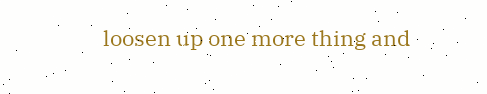loosen up one more thing and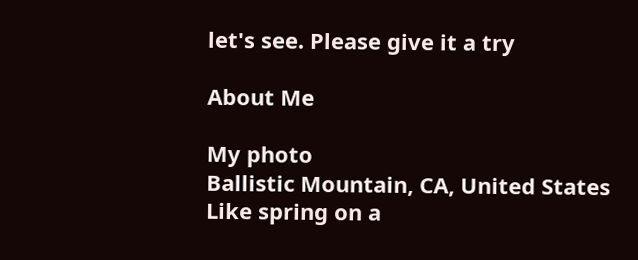let's see. Please give it a try

About Me

My photo
Ballistic Mountain, CA, United States
Like spring on a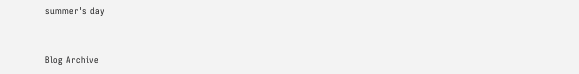summer's day


Blog Archive